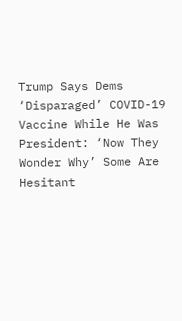Trump Says Dems ‘Disparaged’ COVID-19 Vaccine While He Was President: ‘Now They Wonder Why’ Some Are Hesitant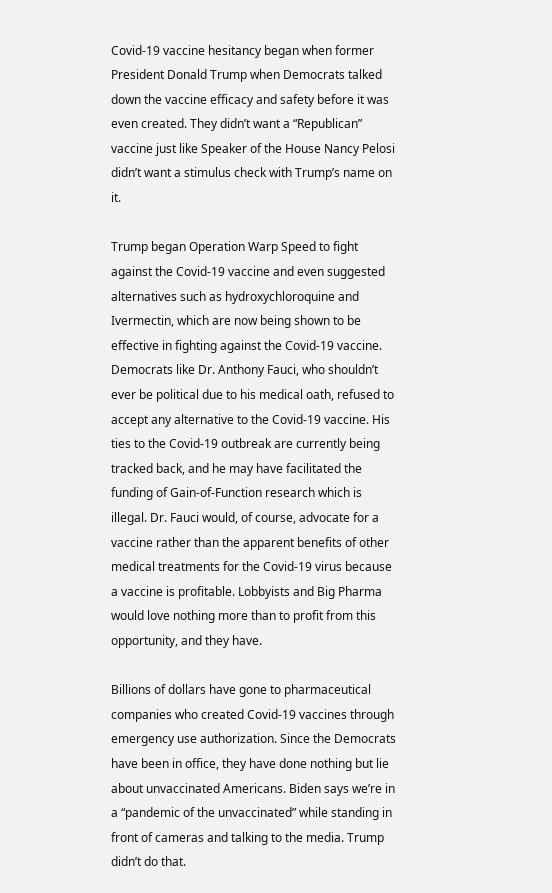Covid-19 vaccine hesitancy began when former President Donald Trump when Democrats talked down the vaccine efficacy and safety before it was even created. They didn’t want a “Republican” vaccine just like Speaker of the House Nancy Pelosi didn’t want a stimulus check with Trump’s name on it.

Trump began Operation Warp Speed to fight against the Covid-19 vaccine and even suggested alternatives such as hydroxychloroquine and Ivermectin, which are now being shown to be effective in fighting against the Covid-19 vaccine. Democrats like Dr. Anthony Fauci, who shouldn’t ever be political due to his medical oath, refused to accept any alternative to the Covid-19 vaccine. His ties to the Covid-19 outbreak are currently being tracked back, and he may have facilitated the funding of Gain-of-Function research which is illegal. Dr. Fauci would, of course, advocate for a vaccine rather than the apparent benefits of other medical treatments for the Covid-19 virus because a vaccine is profitable. Lobbyists and Big Pharma would love nothing more than to profit from this opportunity, and they have.

Billions of dollars have gone to pharmaceutical companies who created Covid-19 vaccines through emergency use authorization. Since the Democrats have been in office, they have done nothing but lie about unvaccinated Americans. Biden says we’re in a “pandemic of the unvaccinated” while standing in front of cameras and talking to the media. Trump didn’t do that.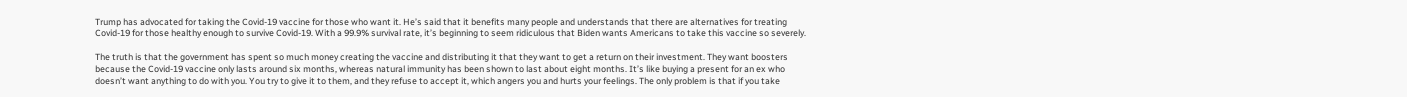Trump has advocated for taking the Covid-19 vaccine for those who want it. He’s said that it benefits many people and understands that there are alternatives for treating Covid-19 for those healthy enough to survive Covid-19. With a 99.9% survival rate, it’s beginning to seem ridiculous that Biden wants Americans to take this vaccine so severely.

The truth is that the government has spent so much money creating the vaccine and distributing it that they want to get a return on their investment. They want boosters because the Covid-19 vaccine only lasts around six months, whereas natural immunity has been shown to last about eight months. It’s like buying a present for an ex who doesn’t want anything to do with you. You try to give it to them, and they refuse to accept it, which angers you and hurts your feelings. The only problem is that if you take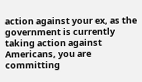action against your ex, as the government is currently taking action against Americans, you are committing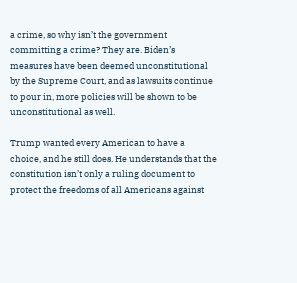a crime, so why isn’t the government committing a crime? They are. Biden’s measures have been deemed unconstitutional by the Supreme Court, and as lawsuits continue to pour in, more policies will be shown to be unconstitutional as well.

Trump wanted every American to have a choice, and he still does. He understands that the constitution isn’t only a ruling document to protect the freedoms of all Americans against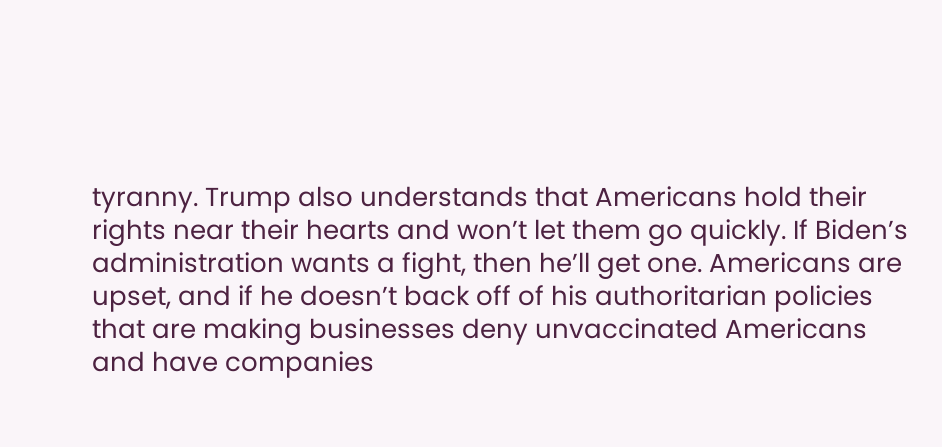tyranny. Trump also understands that Americans hold their rights near their hearts and won’t let them go quickly. If Biden’s administration wants a fight, then he’ll get one. Americans are upset, and if he doesn’t back off of his authoritarian policies that are making businesses deny unvaccinated Americans and have companies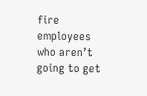fire employees who aren’t going to get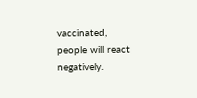vaccinated, people will react negatively.